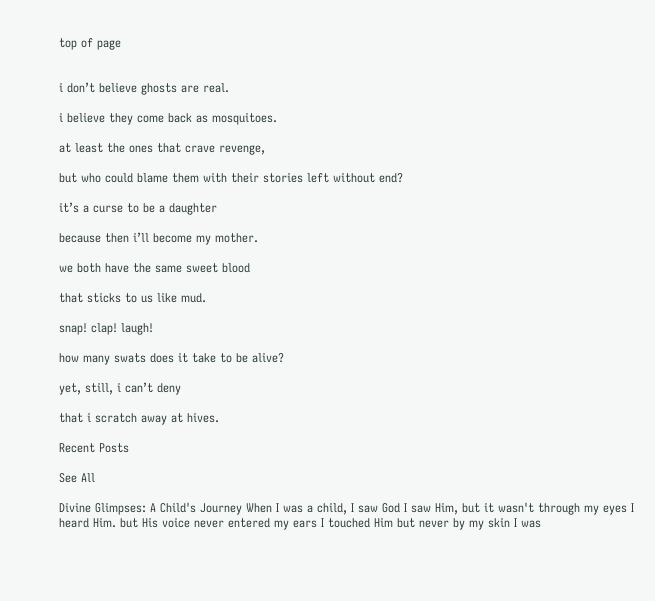top of page


i don’t believe ghosts are real.

i believe they come back as mosquitoes.

at least the ones that crave revenge,

but who could blame them with their stories left without end?

it’s a curse to be a daughter

because then i’ll become my mother.

we both have the same sweet blood

that sticks to us like mud.

snap! clap! laugh!

how many swats does it take to be alive?

yet, still, i can’t deny

that i scratch away at hives.

Recent Posts

See All

Divine Glimpses: A Child's Journey When I was a child, I saw God I saw Him, but it wasn't through my eyes I heard Him. but His voice never entered my ears I touched Him but never by my skin I was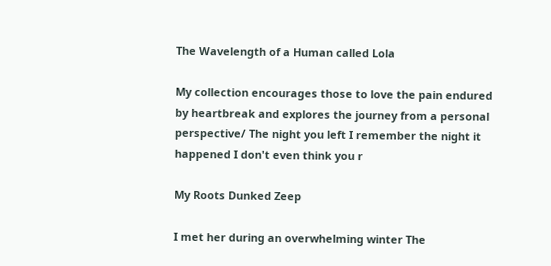The Wavelength of a Human called Lola

My collection encourages those to love the pain endured by heartbreak and explores the journey from a personal perspective/ The night you left I remember the night it happened I don't even think you r

My Roots Dunked Zeep

I met her during an overwhelming winter The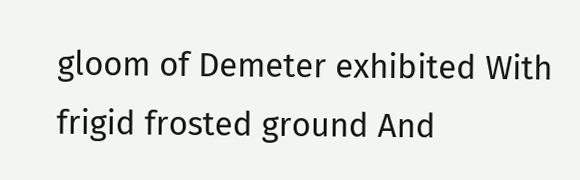gloom of Demeter exhibited With frigid frosted ground And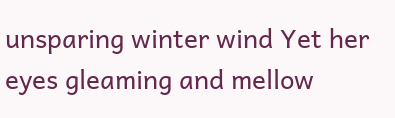unsparing winter wind Yet her eyes gleaming and mellow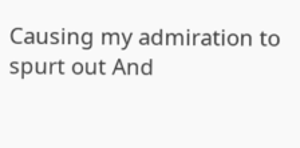Causing my admiration to spurt out And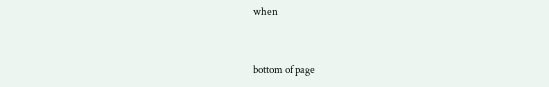when


bottom of page